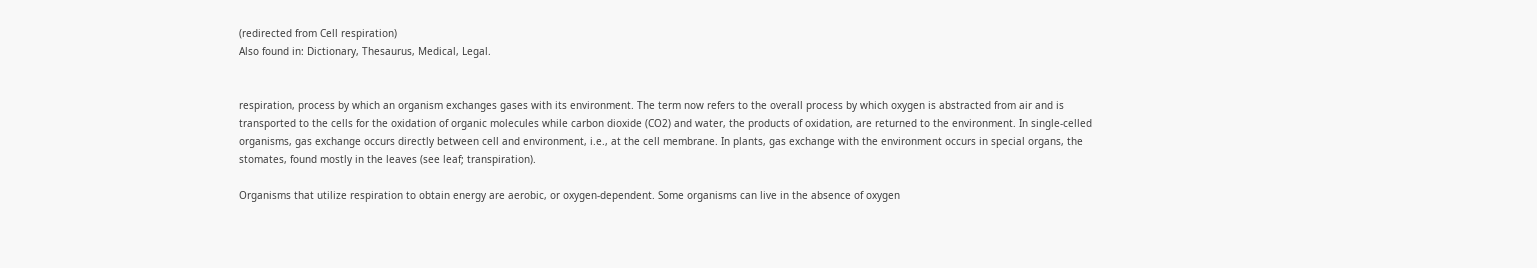(redirected from Cell respiration)
Also found in: Dictionary, Thesaurus, Medical, Legal.


respiration, process by which an organism exchanges gases with its environment. The term now refers to the overall process by which oxygen is abstracted from air and is transported to the cells for the oxidation of organic molecules while carbon dioxide (CO2) and water, the products of oxidation, are returned to the environment. In single-celled organisms, gas exchange occurs directly between cell and environment, i.e., at the cell membrane. In plants, gas exchange with the environment occurs in special organs, the stomates, found mostly in the leaves (see leaf; transpiration).

Organisms that utilize respiration to obtain energy are aerobic, or oxygen-dependent. Some organisms can live in the absence of oxygen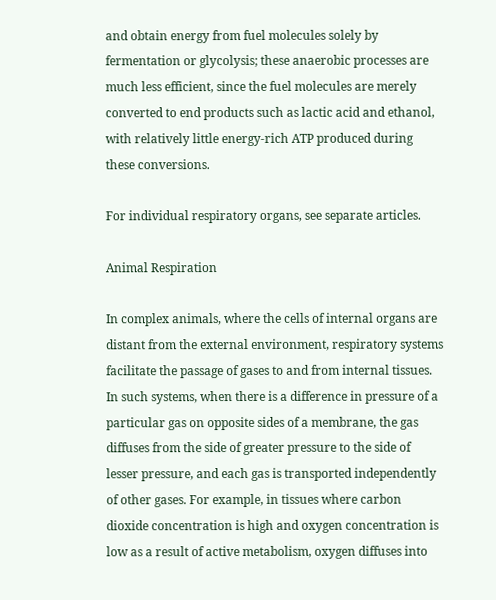and obtain energy from fuel molecules solely by fermentation or glycolysis; these anaerobic processes are much less efficient, since the fuel molecules are merely converted to end products such as lactic acid and ethanol, with relatively little energy-rich ATP produced during these conversions.

For individual respiratory organs, see separate articles.

Animal Respiration

In complex animals, where the cells of internal organs are distant from the external environment, respiratory systems facilitate the passage of gases to and from internal tissues. In such systems, when there is a difference in pressure of a particular gas on opposite sides of a membrane, the gas diffuses from the side of greater pressure to the side of lesser pressure, and each gas is transported independently of other gases. For example, in tissues where carbon dioxide concentration is high and oxygen concentration is low as a result of active metabolism, oxygen diffuses into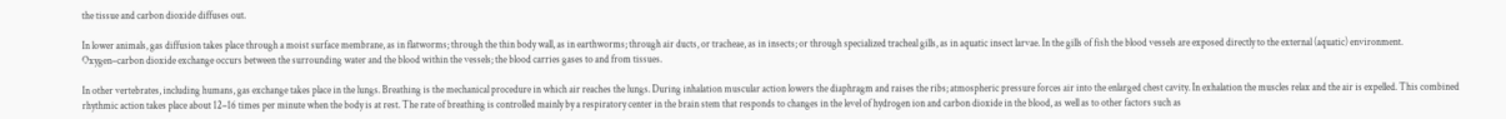the tissue and carbon dioxide diffuses out.

In lower animals, gas diffusion takes place through a moist surface membrane, as in flatworms; through the thin body wall, as in earthworms; through air ducts, or tracheae, as in insects; or through specialized tracheal gills, as in aquatic insect larvae. In the gills of fish the blood vessels are exposed directly to the external (aquatic) environment. Oxygen–carbon dioxide exchange occurs between the surrounding water and the blood within the vessels; the blood carries gases to and from tissues.

In other vertebrates, including humans, gas exchange takes place in the lungs. Breathing is the mechanical procedure in which air reaches the lungs. During inhalation muscular action lowers the diaphragm and raises the ribs; atmospheric pressure forces air into the enlarged chest cavity. In exhalation the muscles relax and the air is expelled. This combined rhythmic action takes place about 12–16 times per minute when the body is at rest. The rate of breathing is controlled mainly by a respiratory center in the brain stem that responds to changes in the level of hydrogen ion and carbon dioxide in the blood, as well as to other factors such as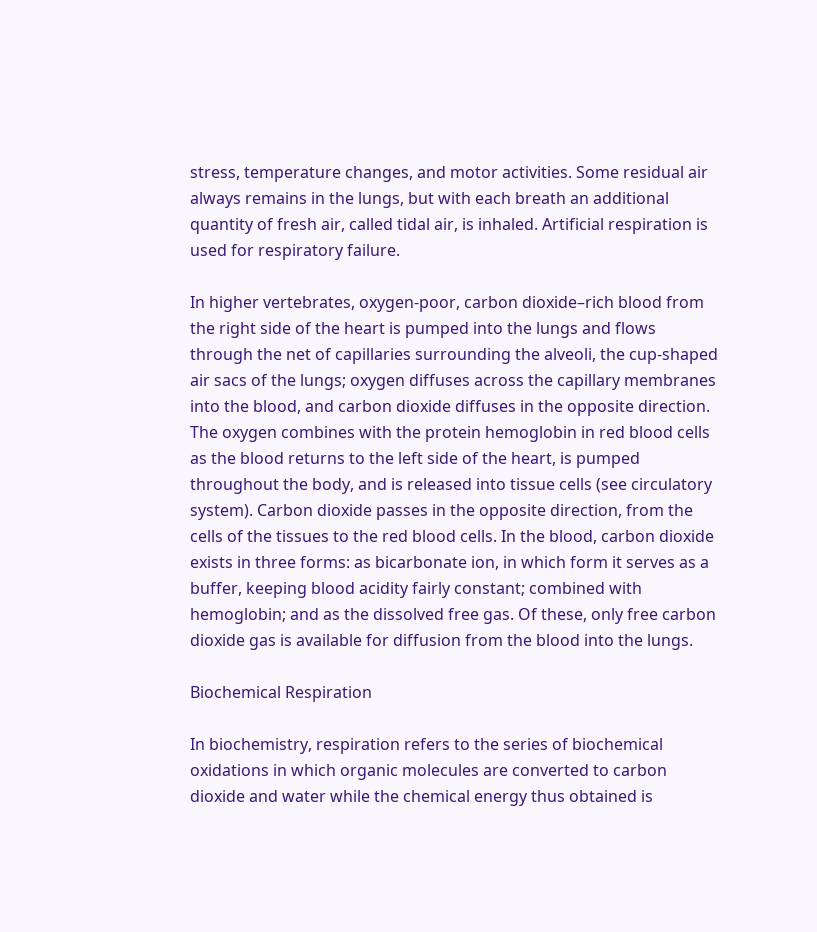stress, temperature changes, and motor activities. Some residual air always remains in the lungs, but with each breath an additional quantity of fresh air, called tidal air, is inhaled. Artificial respiration is used for respiratory failure.

In higher vertebrates, oxygen-poor, carbon dioxide–rich blood from the right side of the heart is pumped into the lungs and flows through the net of capillaries surrounding the alveoli, the cup-shaped air sacs of the lungs; oxygen diffuses across the capillary membranes into the blood, and carbon dioxide diffuses in the opposite direction. The oxygen combines with the protein hemoglobin in red blood cells as the blood returns to the left side of the heart, is pumped throughout the body, and is released into tissue cells (see circulatory system). Carbon dioxide passes in the opposite direction, from the cells of the tissues to the red blood cells. In the blood, carbon dioxide exists in three forms: as bicarbonate ion, in which form it serves as a buffer, keeping blood acidity fairly constant; combined with hemoglobin; and as the dissolved free gas. Of these, only free carbon dioxide gas is available for diffusion from the blood into the lungs.

Biochemical Respiration

In biochemistry, respiration refers to the series of biochemical oxidations in which organic molecules are converted to carbon dioxide and water while the chemical energy thus obtained is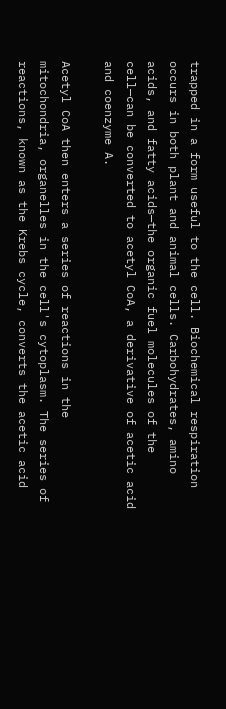trapped in a form useful to the cell. Biochemical respiration occurs in both plant and animal cells. Carbohydrates, amino acids, and fatty acids—the organic fuel molecules of the cell—can be converted to acetyl CoA, a derivative of acetic acid and coenzyme A.

Acetyl CoA then enters a series of reactions in the mitochondria, organelles in the cell's cytoplasm. The series of reactions, known as the Krebs cycle, converts the acetic acid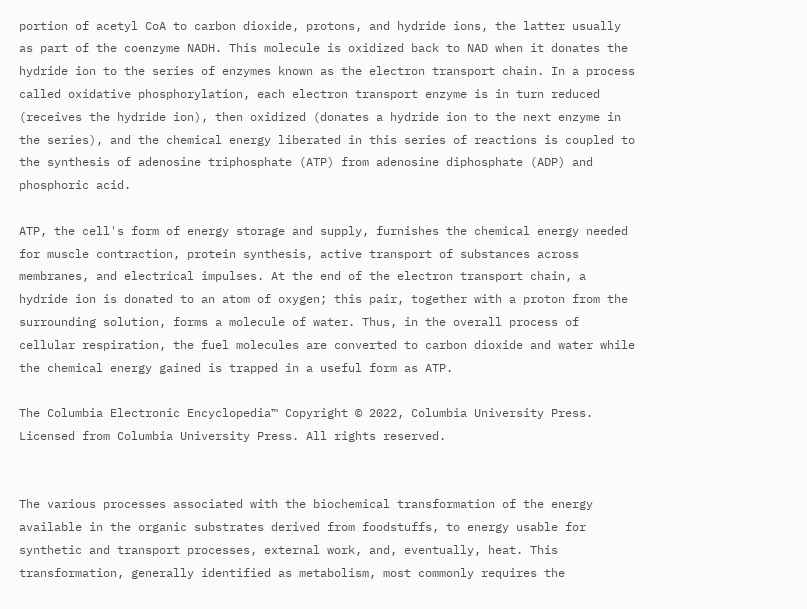portion of acetyl CoA to carbon dioxide, protons, and hydride ions, the latter usually as part of the coenzyme NADH. This molecule is oxidized back to NAD when it donates the hydride ion to the series of enzymes known as the electron transport chain. In a process called oxidative phosphorylation, each electron transport enzyme is in turn reduced (receives the hydride ion), then oxidized (donates a hydride ion to the next enzyme in the series), and the chemical energy liberated in this series of reactions is coupled to the synthesis of adenosine triphosphate (ATP) from adenosine diphosphate (ADP) and phosphoric acid.

ATP, the cell's form of energy storage and supply, furnishes the chemical energy needed for muscle contraction, protein synthesis, active transport of substances across membranes, and electrical impulses. At the end of the electron transport chain, a hydride ion is donated to an atom of oxygen; this pair, together with a proton from the surrounding solution, forms a molecule of water. Thus, in the overall process of cellular respiration, the fuel molecules are converted to carbon dioxide and water while the chemical energy gained is trapped in a useful form as ATP.

The Columbia Electronic Encyclopedia™ Copyright © 2022, Columbia University Press. Licensed from Columbia University Press. All rights reserved.


The various processes associated with the biochemical transformation of the energy available in the organic substrates derived from foodstuffs, to energy usable for synthetic and transport processes, external work, and, eventually, heat. This transformation, generally identified as metabolism, most commonly requires the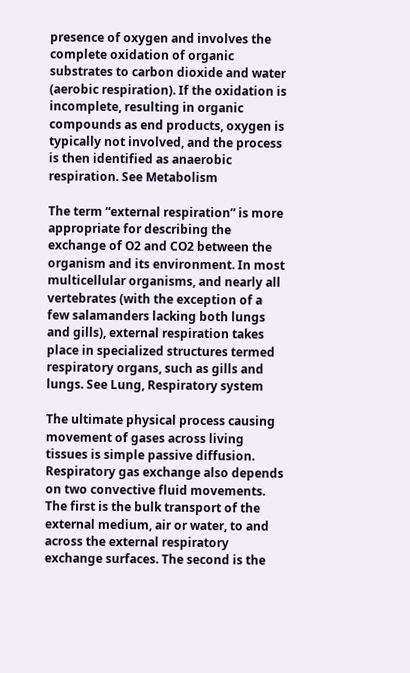presence of oxygen and involves the complete oxidation of organic substrates to carbon dioxide and water (aerobic respiration). If the oxidation is incomplete, resulting in organic compounds as end products, oxygen is typically not involved, and the process is then identified as anaerobic respiration. See Metabolism

The term “external respiration” is more appropriate for describing the exchange of O2 and CO2 between the organism and its environment. In most multicellular organisms, and nearly all vertebrates (with the exception of a few salamanders lacking both lungs and gills), external respiration takes place in specialized structures termed respiratory organs, such as gills and lungs. See Lung, Respiratory system

The ultimate physical process causing movement of gases across living tissues is simple passive diffusion. Respiratory gas exchange also depends on two convective fluid movements. The first is the bulk transport of the external medium, air or water, to and across the external respiratory exchange surfaces. The second is the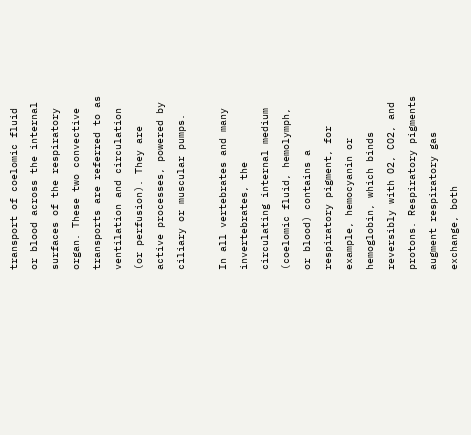transport of coelomic fluid or blood across the internal surfaces of the respiratory organ. These two convective transports are referred to as ventilation and circulation (or perfusion). They are active processes, powered by ciliary or muscular pumps.

In all vertebrates and many invertebrates, the circulating internal medium (coelomic fluid, hemolymph, or blood) contains a respiratory pigment, for example, hemocyanin or hemoglobin, which binds reversibly with O2, CO2, and protons. Respiratory pigments augment respiratory gas exchange, both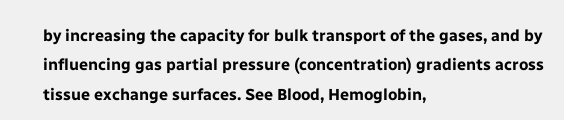by increasing the capacity for bulk transport of the gases, and by influencing gas partial pressure (concentration) gradients across tissue exchange surfaces. See Blood, Hemoglobin,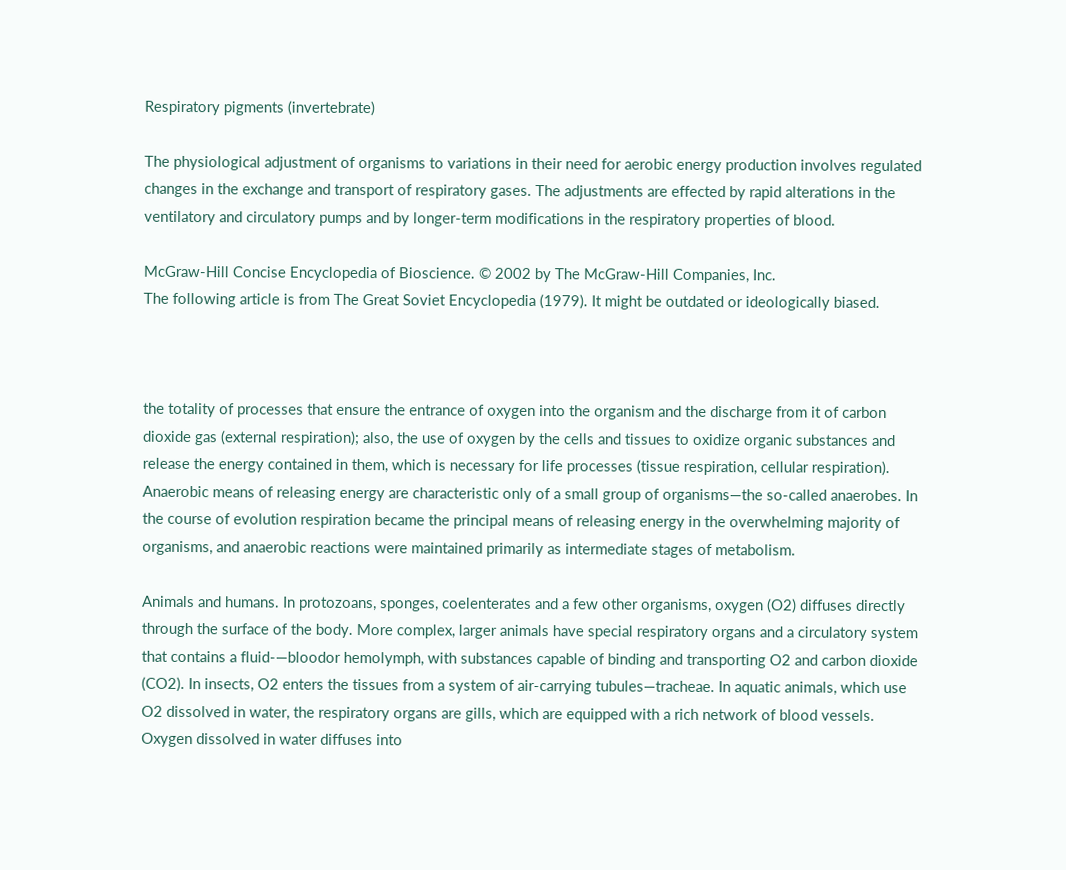Respiratory pigments (invertebrate)

The physiological adjustment of organisms to variations in their need for aerobic energy production involves regulated changes in the exchange and transport of respiratory gases. The adjustments are effected by rapid alterations in the ventilatory and circulatory pumps and by longer-term modifications in the respiratory properties of blood.

McGraw-Hill Concise Encyclopedia of Bioscience. © 2002 by The McGraw-Hill Companies, Inc.
The following article is from The Great Soviet Encyclopedia (1979). It might be outdated or ideologically biased.



the totality of processes that ensure the entrance of oxygen into the organism and the discharge from it of carbon dioxide gas (external respiration); also, the use of oxygen by the cells and tissues to oxidize organic substances and release the energy contained in them, which is necessary for life processes (tissue respiration, cellular respiration). Anaerobic means of releasing energy are characteristic only of a small group of organisms—the so-called anaerobes. In the course of evolution respiration became the principal means of releasing energy in the overwhelming majority of organisms, and anaerobic reactions were maintained primarily as intermediate stages of metabolism.

Animals and humans. In protozoans, sponges, coelenterates and a few other organisms, oxygen (O2) diffuses directly through the surface of the body. More complex, larger animals have special respiratory organs and a circulatory system that contains a fluid-—bloodor hemolymph, with substances capable of binding and transporting O2 and carbon dioxide (CO2). In insects, O2 enters the tissues from a system of air-carrying tubules—tracheae. In aquatic animals, which use O2 dissolved in water, the respiratory organs are gills, which are equipped with a rich network of blood vessels. Oxygen dissolved in water diffuses into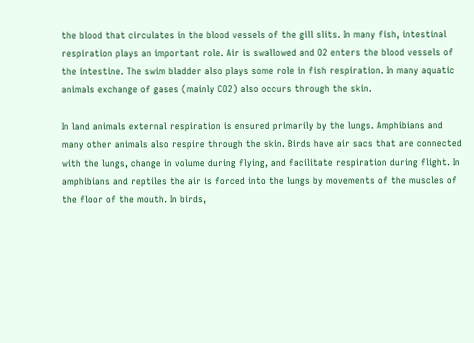the blood that circulates in the blood vessels of the gill slits. In many fish, intestinal respiration plays an important role. Air is swallowed and O2 enters the blood vessels of the intestine. The swim bladder also plays some role in fish respiration. In many aquatic animals exchange of gases (mainly CO2) also occurs through the skin.

In land animals external respiration is ensured primarily by the lungs. Amphibians and many other animals also respire through the skin. Birds have air sacs that are connected with the lungs, change in volume during flying, and facilitate respiration during flight. In amphibians and reptiles the air is forced into the lungs by movements of the muscles of the floor of the mouth. In birds,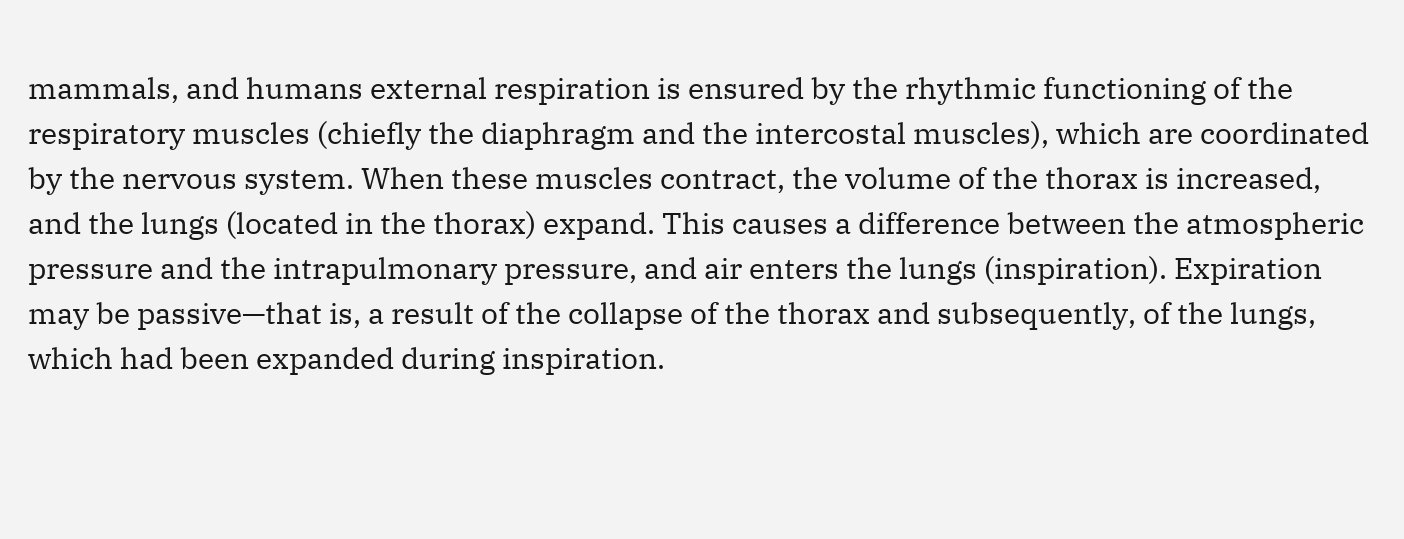mammals, and humans external respiration is ensured by the rhythmic functioning of the respiratory muscles (chiefly the diaphragm and the intercostal muscles), which are coordinated by the nervous system. When these muscles contract, the volume of the thorax is increased, and the lungs (located in the thorax) expand. This causes a difference between the atmospheric pressure and the intrapulmonary pressure, and air enters the lungs (inspiration). Expiration may be passive—that is, a result of the collapse of the thorax and subsequently, of the lungs, which had been expanded during inspiration.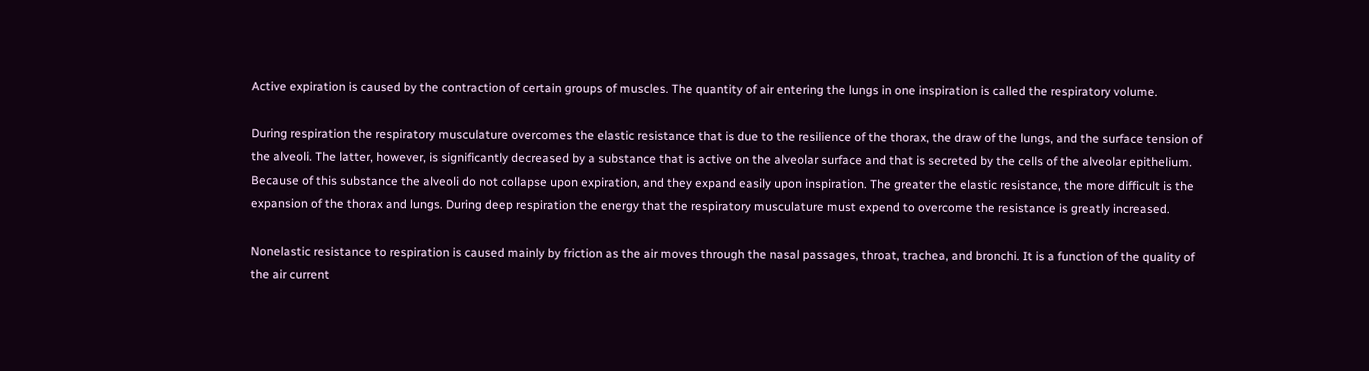Active expiration is caused by the contraction of certain groups of muscles. The quantity of air entering the lungs in one inspiration is called the respiratory volume.

During respiration the respiratory musculature overcomes the elastic resistance that is due to the resilience of the thorax, the draw of the lungs, and the surface tension of the alveoli. The latter, however, is significantly decreased by a substance that is active on the alveolar surface and that is secreted by the cells of the alveolar epithelium. Because of this substance the alveoli do not collapse upon expiration, and they expand easily upon inspiration. The greater the elastic resistance, the more difficult is the expansion of the thorax and lungs. During deep respiration the energy that the respiratory musculature must expend to overcome the resistance is greatly increased.

Nonelastic resistance to respiration is caused mainly by friction as the air moves through the nasal passages, throat, trachea, and bronchi. It is a function of the quality of the air current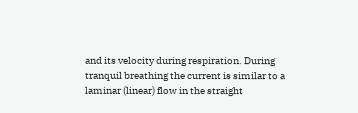and its velocity during respiration. During tranquil breathing the current is similar to a laminar (linear) flow in the straight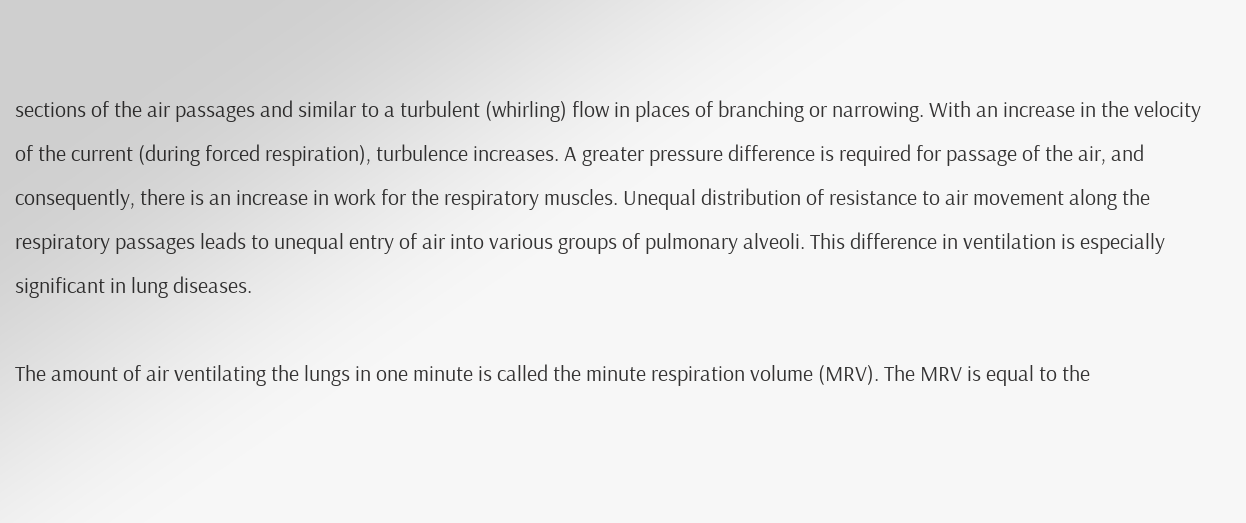sections of the air passages and similar to a turbulent (whirling) flow in places of branching or narrowing. With an increase in the velocity of the current (during forced respiration), turbulence increases. A greater pressure difference is required for passage of the air, and consequently, there is an increase in work for the respiratory muscles. Unequal distribution of resistance to air movement along the respiratory passages leads to unequal entry of air into various groups of pulmonary alveoli. This difference in ventilation is especially significant in lung diseases.

The amount of air ventilating the lungs in one minute is called the minute respiration volume (MRV). The MRV is equal to the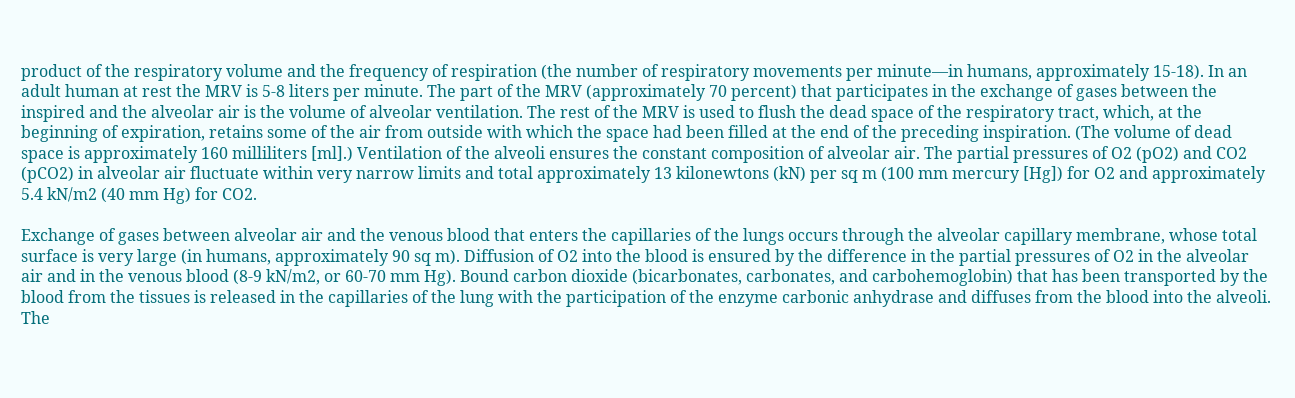product of the respiratory volume and the frequency of respiration (the number of respiratory movements per minute—in humans, approximately 15-18). In an adult human at rest the MRV is 5-8 liters per minute. The part of the MRV (approximately 70 percent) that participates in the exchange of gases between the inspired and the alveolar air is the volume of alveolar ventilation. The rest of the MRV is used to flush the dead space of the respiratory tract, which, at the beginning of expiration, retains some of the air from outside with which the space had been filled at the end of the preceding inspiration. (The volume of dead space is approximately 160 milliliters [ml].) Ventilation of the alveoli ensures the constant composition of alveolar air. The partial pressures of O2 (pO2) and CO2 (pCO2) in alveolar air fluctuate within very narrow limits and total approximately 13 kilonewtons (kN) per sq m (100 mm mercury [Hg]) for O2 and approximately 5.4 kN/m2 (40 mm Hg) for CO2.

Exchange of gases between alveolar air and the venous blood that enters the capillaries of the lungs occurs through the alveolar capillary membrane, whose total surface is very large (in humans, approximately 90 sq m). Diffusion of O2 into the blood is ensured by the difference in the partial pressures of O2 in the alveolar air and in the venous blood (8-9 kN/m2, or 60-70 mm Hg). Bound carbon dioxide (bicarbonates, carbonates, and carbohemoglobin) that has been transported by the blood from the tissues is released in the capillaries of the lung with the participation of the enzyme carbonic anhydrase and diffuses from the blood into the alveoli. The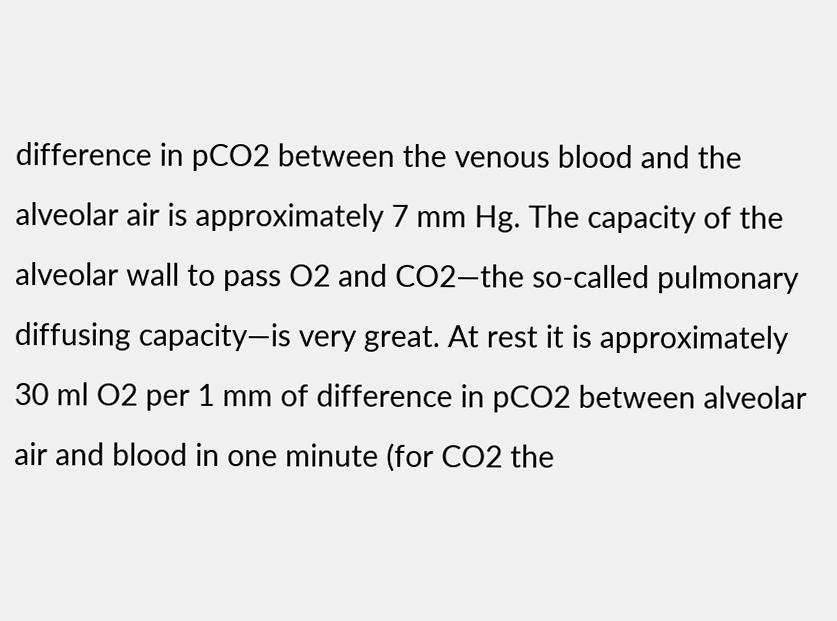difference in pCO2 between the venous blood and the alveolar air is approximately 7 mm Hg. The capacity of the alveolar wall to pass O2 and CO2—the so-called pulmonary diffusing capacity—is very great. At rest it is approximately 30 ml O2 per 1 mm of difference in pCO2 between alveolar air and blood in one minute (for CO2 the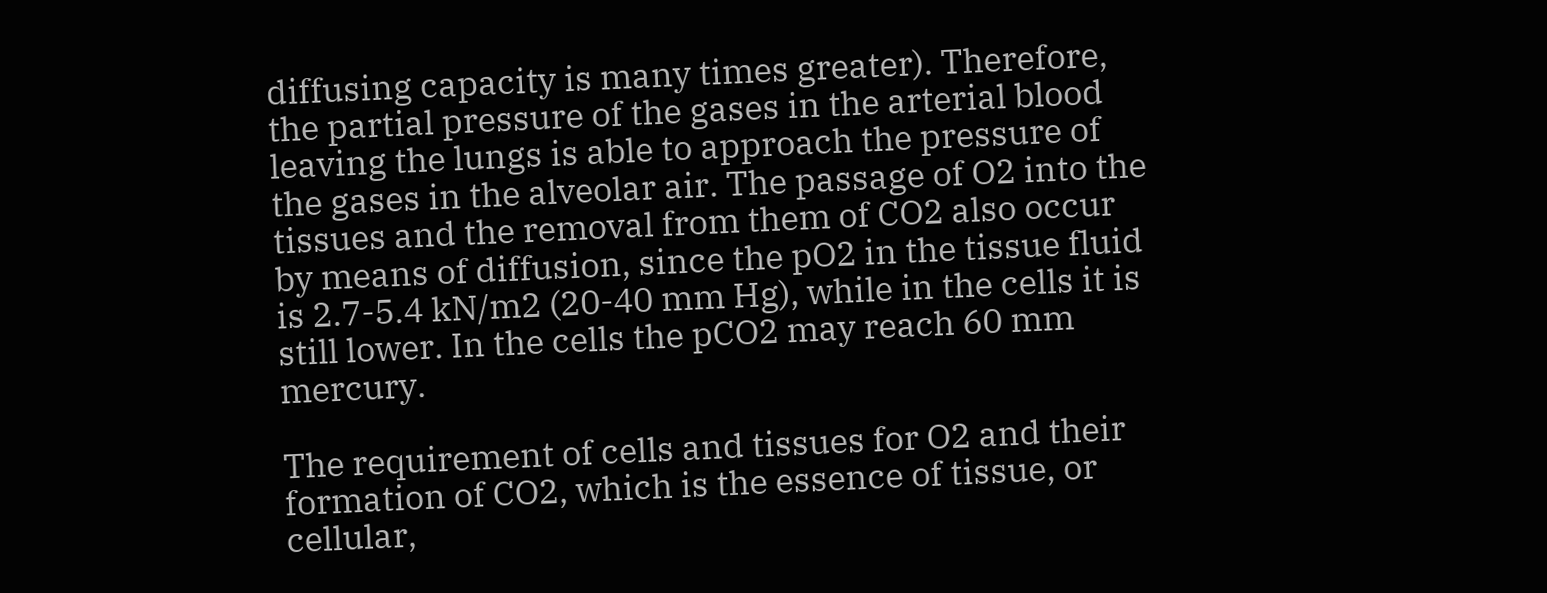diffusing capacity is many times greater). Therefore, the partial pressure of the gases in the arterial blood leaving the lungs is able to approach the pressure of the gases in the alveolar air. The passage of O2 into the tissues and the removal from them of CO2 also occur by means of diffusion, since the pO2 in the tissue fluid is 2.7-5.4 kN/m2 (20-40 mm Hg), while in the cells it is still lower. In the cells the pCO2 may reach 60 mm mercury.

The requirement of cells and tissues for O2 and their formation of CO2, which is the essence of tissue, or cellular,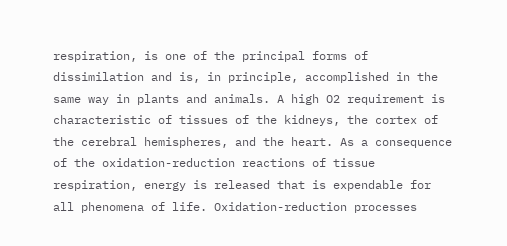respiration, is one of the principal forms of dissimilation and is, in principle, accomplished in the same way in plants and animals. A high O2 requirement is characteristic of tissues of the kidneys, the cortex of the cerebral hemispheres, and the heart. As a consequence of the oxidation-reduction reactions of tissue respiration, energy is released that is expendable for all phenomena of life. Oxidation-reduction processes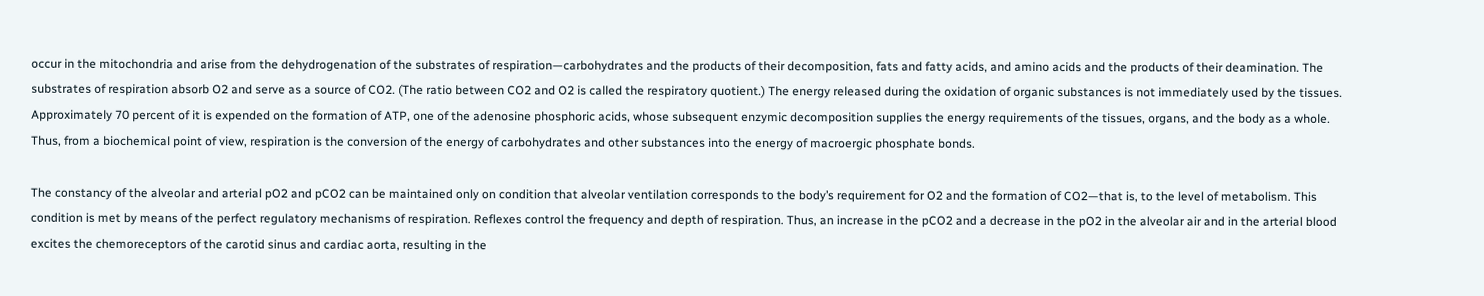occur in the mitochondria and arise from the dehydrogenation of the substrates of respiration—carbohydrates and the products of their decomposition, fats and fatty acids, and amino acids and the products of their deamination. The substrates of respiration absorb O2 and serve as a source of CO2. (The ratio between CO2 and O2 is called the respiratory quotient.) The energy released during the oxidation of organic substances is not immediately used by the tissues. Approximately 70 percent of it is expended on the formation of ATP, one of the adenosine phosphoric acids, whose subsequent enzymic decomposition supplies the energy requirements of the tissues, organs, and the body as a whole. Thus, from a biochemical point of view, respiration is the conversion of the energy of carbohydrates and other substances into the energy of macroergic phosphate bonds.

The constancy of the alveolar and arterial pO2 and pCO2 can be maintained only on condition that alveolar ventilation corresponds to the body’s requirement for O2 and the formation of CO2—that is, to the level of metabolism. This condition is met by means of the perfect regulatory mechanisms of respiration. Reflexes control the frequency and depth of respiration. Thus, an increase in the pCO2 and a decrease in the pO2 in the alveolar air and in the arterial blood excites the chemoreceptors of the carotid sinus and cardiac aorta, resulting in the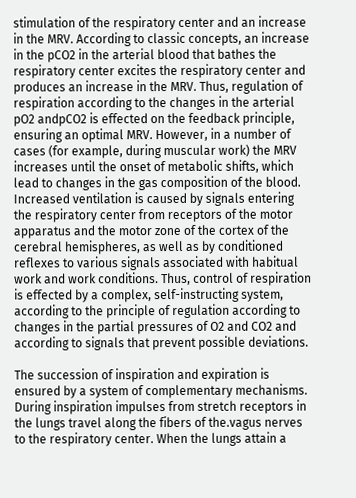stimulation of the respiratory center and an increase in the MRV. According to classic concepts, an increase in the pCO2 in the arterial blood that bathes the respiratory center excites the respiratory center and produces an increase in the MRV. Thus, regulation of respiration according to the changes in the arterial pO2 andpCO2 is effected on the feedback principle, ensuring an optimal MRV. However, in a number of cases (for example, during muscular work) the MRV increases until the onset of metabolic shifts, which lead to changes in the gas composition of the blood. Increased ventilation is caused by signals entering the respiratory center from receptors of the motor apparatus and the motor zone of the cortex of the cerebral hemispheres, as well as by conditioned reflexes to various signals associated with habitual work and work conditions. Thus, control of respiration is effected by a complex, self-instructing system, according to the principle of regulation according to changes in the partial pressures of O2 and CO2 and according to signals that prevent possible deviations.

The succession of inspiration and expiration is ensured by a system of complementary mechanisms. During inspiration impulses from stretch receptors in the lungs travel along the fibers of the.vagus nerves to the respiratory center. When the lungs attain a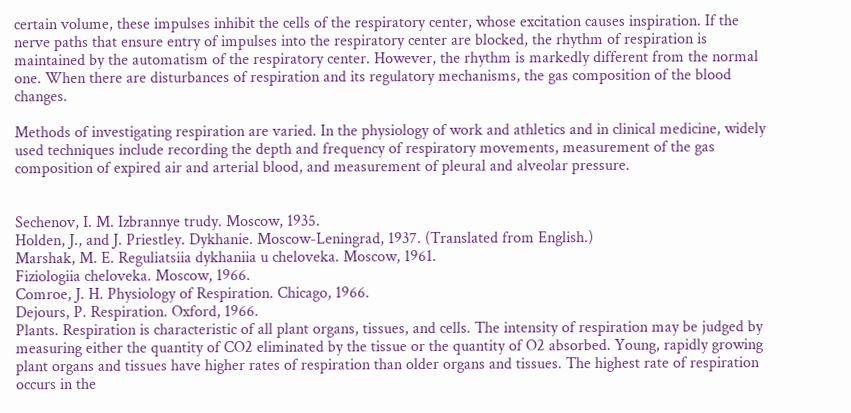certain volume, these impulses inhibit the cells of the respiratory center, whose excitation causes inspiration. If the nerve paths that ensure entry of impulses into the respiratory center are blocked, the rhythm of respiration is maintained by the automatism of the respiratory center. However, the rhythm is markedly different from the normal one. When there are disturbances of respiration and its regulatory mechanisms, the gas composition of the blood changes.

Methods of investigating respiration are varied. In the physiology of work and athletics and in clinical medicine, widely used techniques include recording the depth and frequency of respiratory movements, measurement of the gas composition of expired air and arterial blood, and measurement of pleural and alveolar pressure.


Sechenov, I. M. Izbrannye trudy. Moscow, 1935.
Holden, J., and J. Priestley. Dykhanie. Moscow-Leningrad, 1937. (Translated from English.)
Marshak, M. E. Reguliatsiia dykhaniia u cheloveka. Moscow, 1961.
Fiziologiia cheloveka. Moscow, 1966.
Comroe, J. H. Physiology of Respiration. Chicago, 1966.
Dejours, P. Respiration. Oxford, 1966.
Plants. Respiration is characteristic of all plant organs, tissues, and cells. The intensity of respiration may be judged by measuring either the quantity of CO2 eliminated by the tissue or the quantity of O2 absorbed. Young, rapidly growing plant organs and tissues have higher rates of respiration than older organs and tissues. The highest rate of respiration occurs in the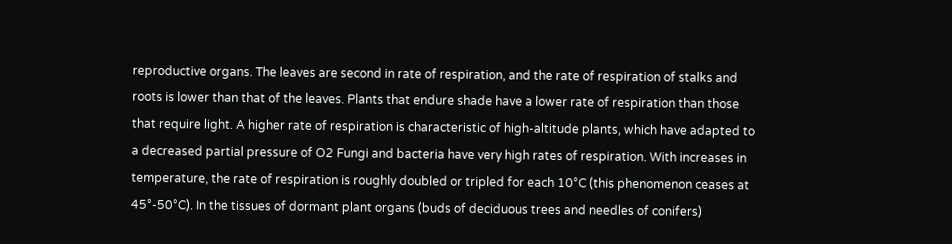reproductive organs. The leaves are second in rate of respiration, and the rate of respiration of stalks and roots is lower than that of the leaves. Plants that endure shade have a lower rate of respiration than those that require light. A higher rate of respiration is characteristic of high-altitude plants, which have adapted to a decreased partial pressure of O2 Fungi and bacteria have very high rates of respiration. With increases in temperature, the rate of respiration is roughly doubled or tripled for each 10°C (this phenomenon ceases at 45°-50°C). In the tissues of dormant plant organs (buds of deciduous trees and needles of conifers)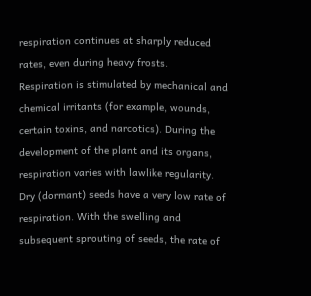respiration continues at sharply reduced rates, even during heavy frosts.
Respiration is stimulated by mechanical and chemical irritants (for example, wounds, certain toxins, and narcotics). During the development of the plant and its organs, respiration varies with lawlike regularity. Dry (dormant) seeds have a very low rate of respiration. With the swelling and subsequent sprouting of seeds, the rate of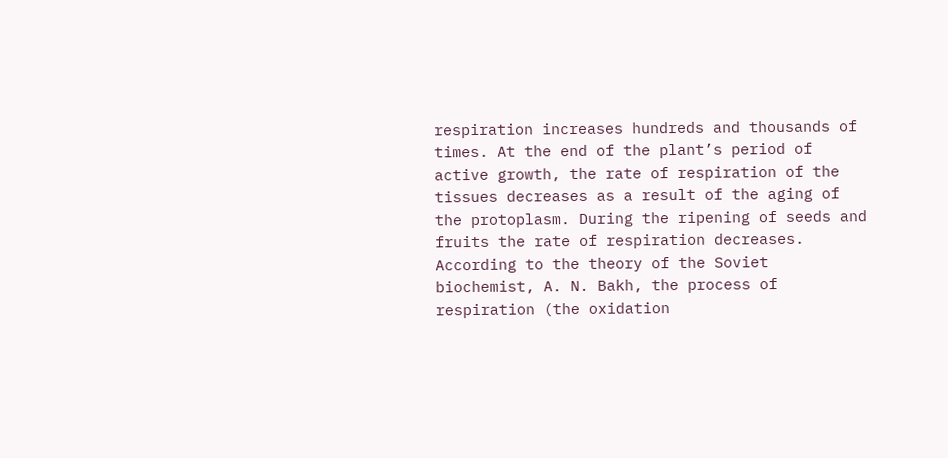respiration increases hundreds and thousands of times. At the end of the plant’s period of active growth, the rate of respiration of the tissues decreases as a result of the aging of the protoplasm. During the ripening of seeds and fruits the rate of respiration decreases.
According to the theory of the Soviet biochemist, A. N. Bakh, the process of respiration (the oxidation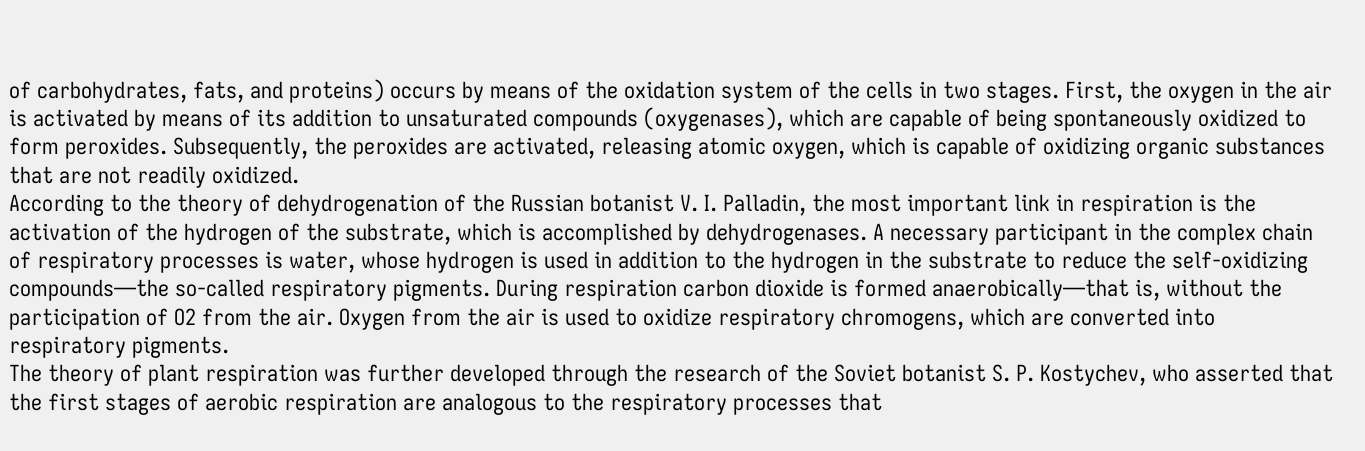of carbohydrates, fats, and proteins) occurs by means of the oxidation system of the cells in two stages. First, the oxygen in the air is activated by means of its addition to unsaturated compounds (oxygenases), which are capable of being spontaneously oxidized to form peroxides. Subsequently, the peroxides are activated, releasing atomic oxygen, which is capable of oxidizing organic substances that are not readily oxidized.
According to the theory of dehydrogenation of the Russian botanist V. I. Palladin, the most important link in respiration is the activation of the hydrogen of the substrate, which is accomplished by dehydrogenases. A necessary participant in the complex chain of respiratory processes is water, whose hydrogen is used in addition to the hydrogen in the substrate to reduce the self-oxidizing compounds—the so-called respiratory pigments. During respiration carbon dioxide is formed anaerobically—that is, without the participation of O2 from the air. Oxygen from the air is used to oxidize respiratory chromogens, which are converted into respiratory pigments.
The theory of plant respiration was further developed through the research of the Soviet botanist S. P. Kostychev, who asserted that the first stages of aerobic respiration are analogous to the respiratory processes that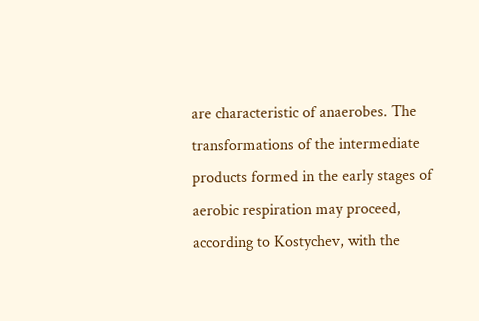are characteristic of anaerobes. The transformations of the intermediate products formed in the early stages of aerobic respiration may proceed, according to Kostychev, with the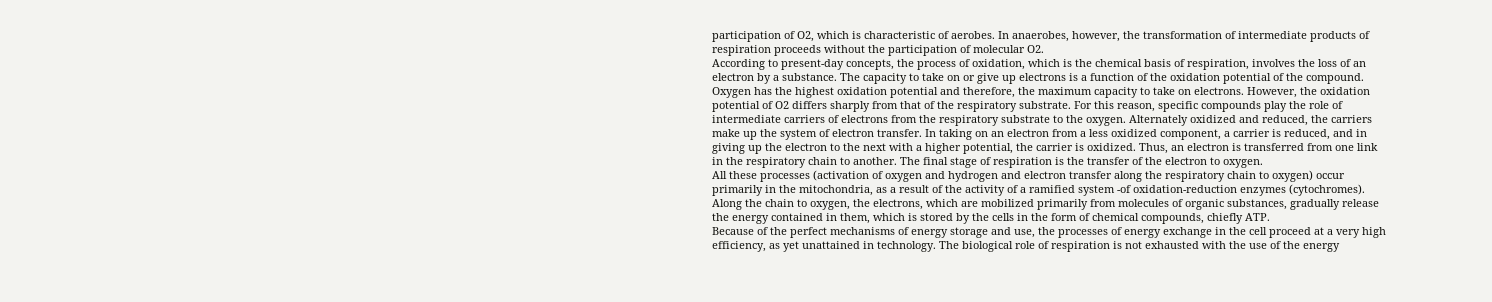participation of O2, which is characteristic of aerobes. In anaerobes, however, the transformation of intermediate products of respiration proceeds without the participation of molecular O2.
According to present-day concepts, the process of oxidation, which is the chemical basis of respiration, involves the loss of an electron by a substance. The capacity to take on or give up electrons is a function of the oxidation potential of the compound. Oxygen has the highest oxidation potential and therefore, the maximum capacity to take on electrons. However, the oxidation potential of O2 differs sharply from that of the respiratory substrate. For this reason, specific compounds play the role of intermediate carriers of electrons from the respiratory substrate to the oxygen. Alternately oxidized and reduced, the carriers make up the system of electron transfer. In taking on an electron from a less oxidized component, a carrier is reduced, and in giving up the electron to the next with a higher potential, the carrier is oxidized. Thus, an electron is transferred from one link in the respiratory chain to another. The final stage of respiration is the transfer of the electron to oxygen.
All these processes (activation of oxygen and hydrogen and electron transfer along the respiratory chain to oxygen) occur primarily in the mitochondria, as a result of the activity of a ramified system -of oxidation-reduction enzymes (cytochromes). Along the chain to oxygen, the electrons, which are mobilized primarily from molecules of organic substances, gradually release the energy contained in them, which is stored by the cells in the form of chemical compounds, chiefly ATP.
Because of the perfect mechanisms of energy storage and use, the processes of energy exchange in the cell proceed at a very high efficiency, as yet unattained in technology. The biological role of respiration is not exhausted with the use of the energy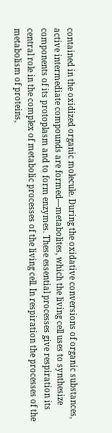contained in the oxidized organic molecule. During the oxidative conversions of organic substances, active intermediate compounds are formed—metabolites, which the living cell uses to synthesize components of its protoplasm and to form enzymes. These essential processes give respiration its central role in the complex of metabolic processes of the living cell. In respiration the processes of the metabolism of proteins,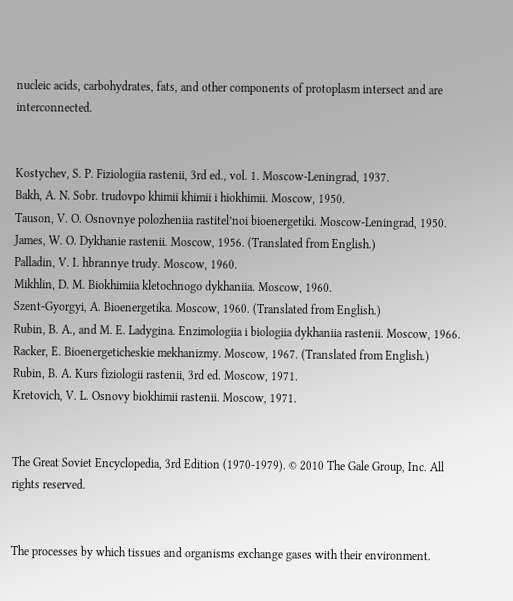nucleic acids, carbohydrates, fats, and other components of protoplasm intersect and are interconnected.


Kostychev, S. P. Fiziologiia rastenii, 3rd ed., vol. 1. Moscow-Leningrad, 1937.
Bakh, A. N. Sobr. trudovpo khimii khimii i hiokhimii. Moscow, 1950.
Tauson, V. O. Osnovnye polozheniia rastitel’noi bioenergetiki. Moscow-Leningrad, 1950.
James, W. O. Dykhanie rastenii. Moscow, 1956. (Translated from English.)
Palladin, V. I. hbrannye trudy. Moscow, 1960.
Mikhlin, D. M. Biokhimiia kletochnogo dykhaniia. Moscow, 1960.
Szent-Gyorgyi, A. Bioenergetika. Moscow, 1960. (Translated from English.)
Rubin, B. A., and M. E. Ladygina. Enzimologiia i biologiia dykhaniia rastenii. Moscow, 1966.
Racker, E. Bioenergeticheskie mekhanizmy. Moscow, 1967. (Translated from English.)
Rubin, B. A. Kurs fiziologii rastenii, 3rd ed. Moscow, 1971.
Kretovich, V. L. Osnovy biokhimii rastenii. Moscow, 1971.


The Great Soviet Encyclopedia, 3rd Edition (1970-1979). © 2010 The Gale Group, Inc. All rights reserved.


The processes by which tissues and organisms exchange gases with their environment.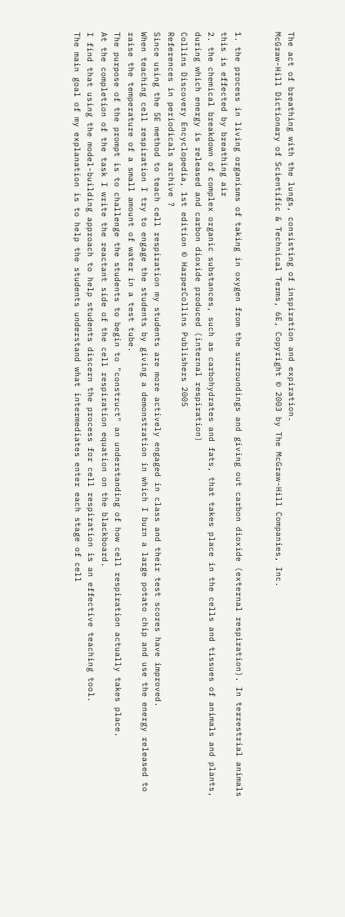The act of breathing with the lungs, consisting of inspiration and expiration.
McGraw-Hill Dictionary of Scientific & Technical Terms, 6E, Copyright © 2003 by The McGraw-Hill Companies, Inc.


1. the process in living organisms of taking in oxygen from the surroundings and giving out carbon dioxide (external respiration). In terrestrial animals this is effected by breathing air
2. the chemical breakdown of complex organic substances, such as carbohydrates and fats, that takes place in the cells and tissues of animals and plants, during which energy is released and carbon dioxide produced (internal respiration)
Collins Discovery Encyclopedia, 1st edition © HarperCollins Publishers 2005
References in periodicals archive ?
Since using the 5E method to teach cell respiration my students are more actively engaged in class and their test scores have improved.
When teaching cell respiration I try to engage the students by giving a demonstration in which I burn a large potato chip and use the energy released to raise the temperature of a small amount of water in a test tube.
The purpose of the prompt is to challenge the students to begin to "construct" an understanding of how cell respiration actually takes place.
At the completion of the task I write the reactant side of the cell respiration equation on the blackboard.
I find that using the model-building approach to help students discern the process for cell respiration is an effective teaching tool.
The main goal of my explanation is to help the students understand what intermediates enter each stage of cell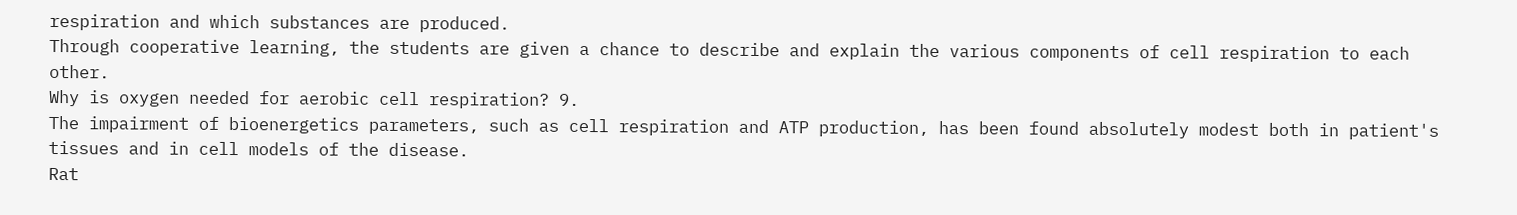respiration and which substances are produced.
Through cooperative learning, the students are given a chance to describe and explain the various components of cell respiration to each other.
Why is oxygen needed for aerobic cell respiration? 9.
The impairment of bioenergetics parameters, such as cell respiration and ATP production, has been found absolutely modest both in patient's tissues and in cell models of the disease.
Rat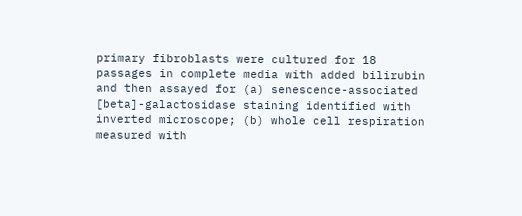primary fibroblasts were cultured for 18 passages in complete media with added bilirubin and then assayed for (a) senescence-associated [beta]-galactosidase staining identified with inverted microscope; (b) whole cell respiration measured with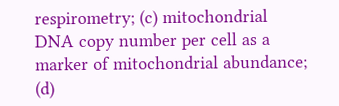respirometry; (c) mitochondrial DNA copy number per cell as a marker of mitochondrial abundance; (d)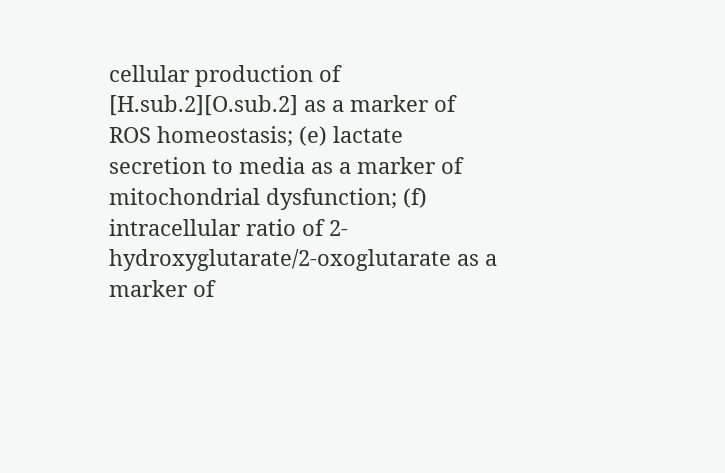cellular production of [H.sub.2][O.sub.2] as a marker of ROS homeostasis; (e) lactate secretion to media as a marker of mitochondrial dysfunction; (f) intracellular ratio of 2- hydroxyglutarate/2-oxoglutarate as a marker of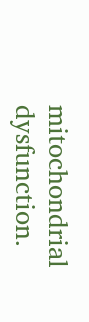mitochondrial dysfunction.